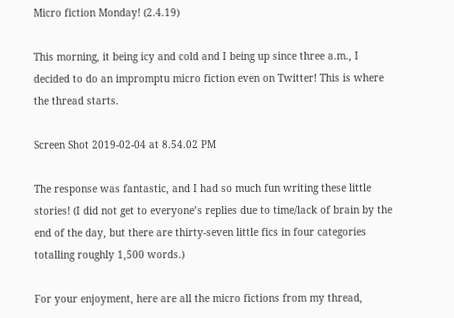Micro fiction Monday! (2.4.19)

This morning, it being icy and cold and I being up since three a.m., I decided to do an impromptu micro fiction even on Twitter! This is where the thread starts.

Screen Shot 2019-02-04 at 8.54.02 PM

The response was fantastic, and I had so much fun writing these little stories! (I did not get to everyone’s replies due to time/lack of brain by the end of the day, but there are thirty-seven little fics in four categories totalling roughly 1,500 words.)

For your enjoyment, here are all the micro fictions from my thread,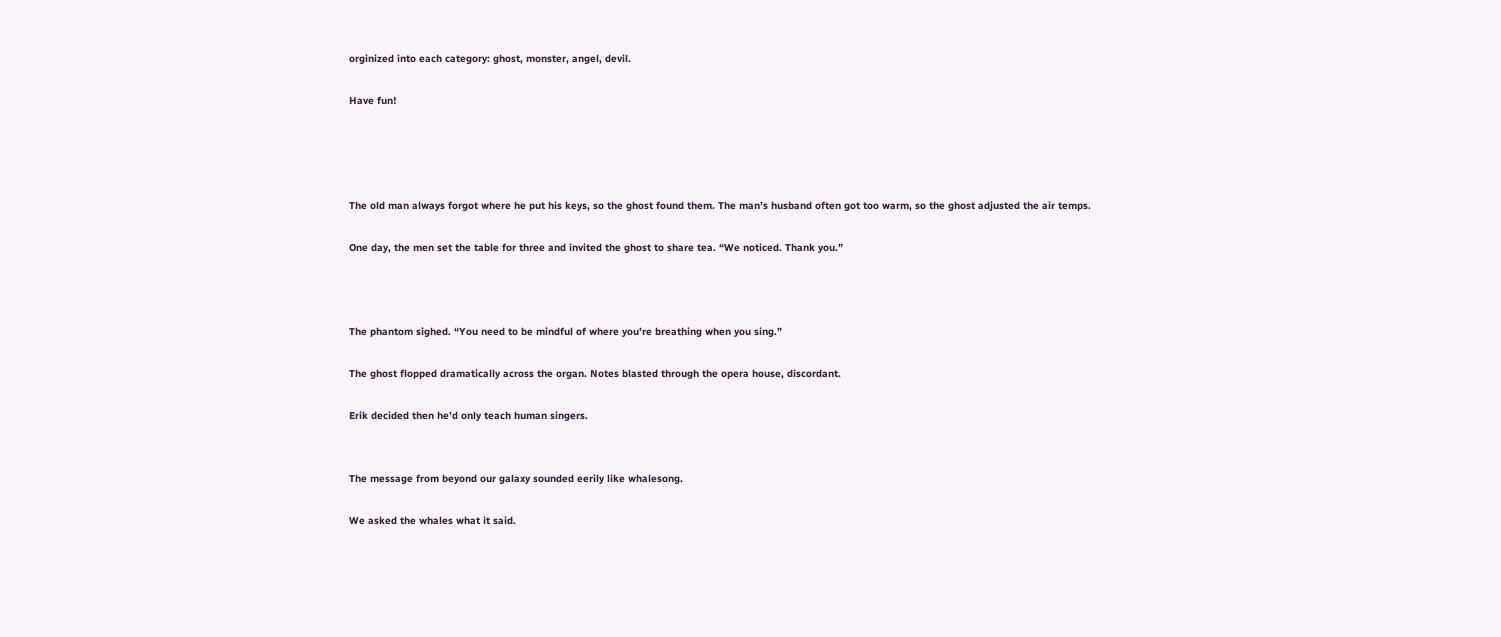orginized into each category: ghost, monster, angel, devil.

Have fun!




The old man always forgot where he put his keys, so the ghost found them. The man’s husband often got too warm, so the ghost adjusted the air temps.

One day, the men set the table for three and invited the ghost to share tea. “We noticed. Thank you.”



The phantom sighed. “You need to be mindful of where you’re breathing when you sing.”

The ghost flopped dramatically across the organ. Notes blasted through the opera house, discordant.

Erik decided then he’d only teach human singers.


The message from beyond our galaxy sounded eerily like whalesong.

We asked the whales what it said.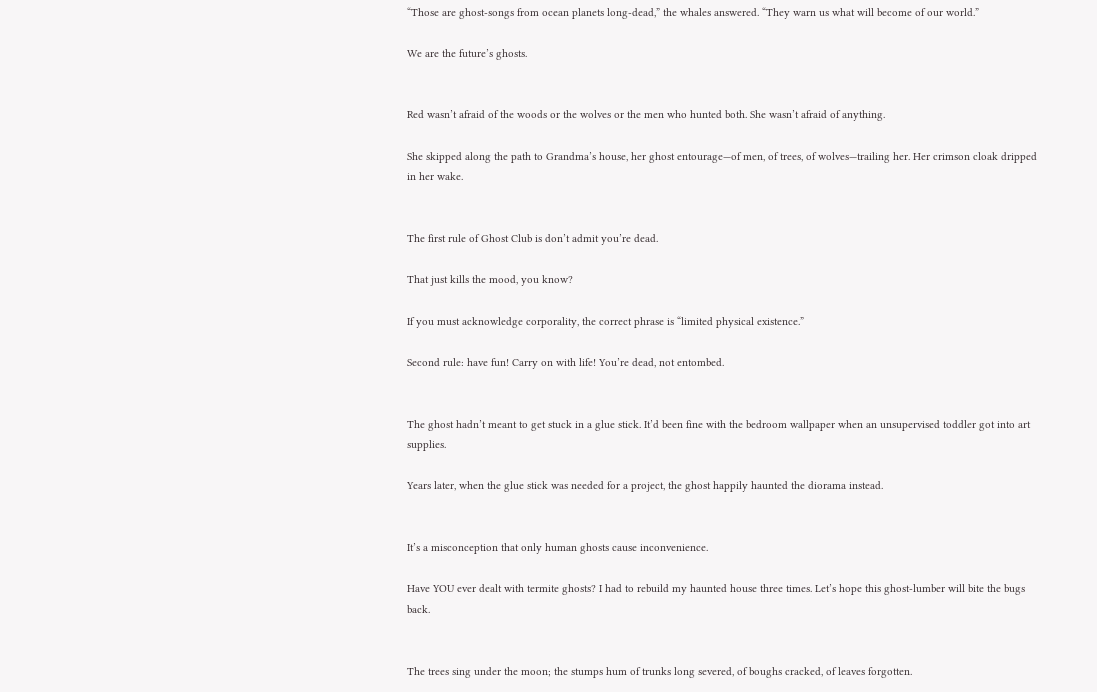“Those are ghost-songs from ocean planets long-dead,” the whales answered. “They warn us what will become of our world.”

We are the future’s ghosts.


Red wasn’t afraid of the woods or the wolves or the men who hunted both. She wasn’t afraid of anything.

She skipped along the path to Grandma’s house, her ghost entourage—of men, of trees, of wolves—trailing her. Her crimson cloak dripped in her wake.


The first rule of Ghost Club is don’t admit you’re dead.

That just kills the mood, you know?

If you must acknowledge corporality, the correct phrase is “limited physical existence.”

Second rule: have fun! Carry on with life! You’re dead, not entombed.


The ghost hadn’t meant to get stuck in a glue stick. It’d been fine with the bedroom wallpaper when an unsupervised toddler got into art supplies.

Years later, when the glue stick was needed for a project, the ghost happily haunted the diorama instead.


It’s a misconception that only human ghosts cause inconvenience.

Have YOU ever dealt with termite ghosts? I had to rebuild my haunted house three times. Let’s hope this ghost-lumber will bite the bugs back.


The trees sing under the moon; the stumps hum of trunks long severed, of boughs cracked, of leaves forgotten.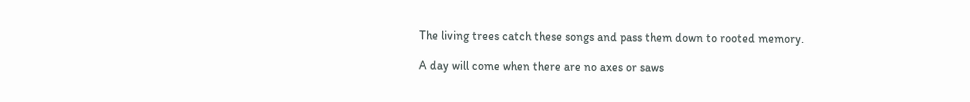The living trees catch these songs and pass them down to rooted memory.

A day will come when there are no axes or saws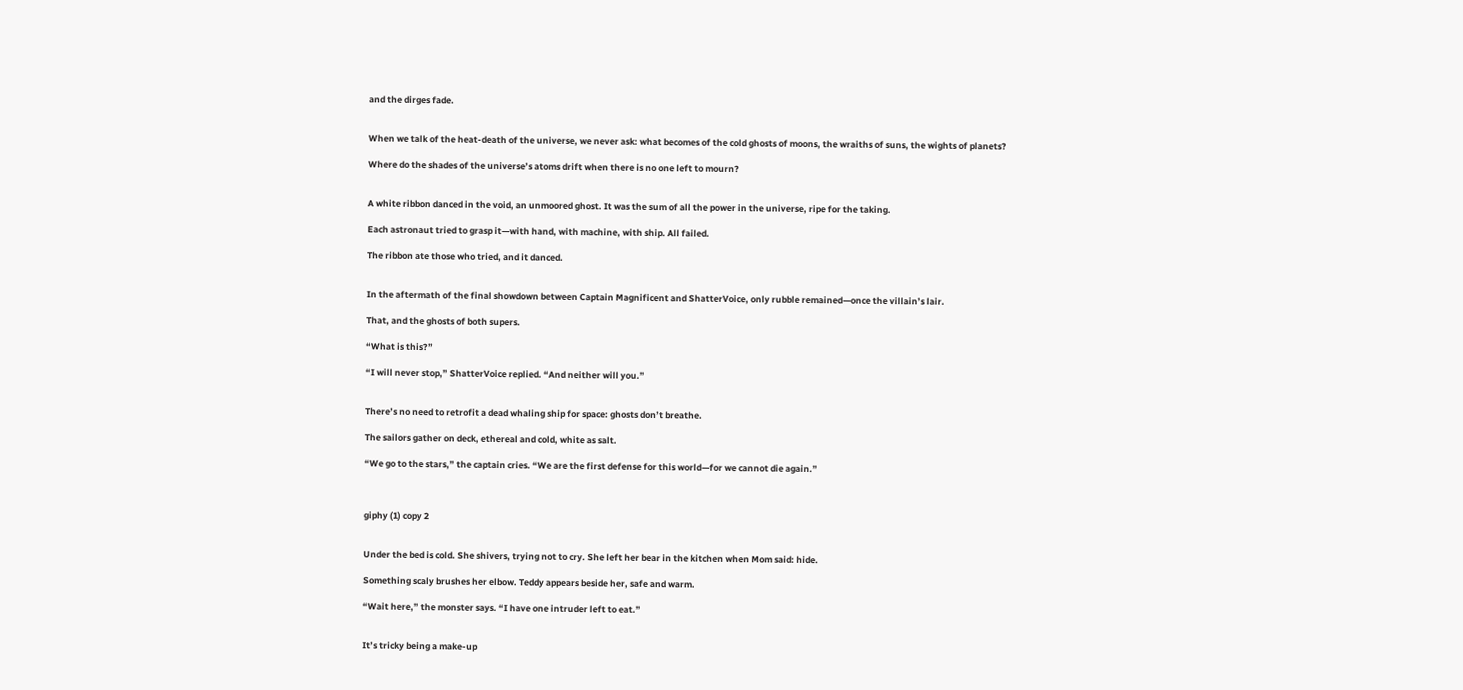and the dirges fade.


When we talk of the heat-death of the universe, we never ask: what becomes of the cold ghosts of moons, the wraiths of suns, the wights of planets?

Where do the shades of the universe’s atoms drift when there is no one left to mourn?


A white ribbon danced in the void, an unmoored ghost. It was the sum of all the power in the universe, ripe for the taking.

Each astronaut tried to grasp it—with hand, with machine, with ship. All failed.

The ribbon ate those who tried, and it danced.


In the aftermath of the final showdown between Captain Magnificent and ShatterVoice, only rubble remained—once the villain’s lair.

That, and the ghosts of both supers.

“What is this?”

“I will never stop,” ShatterVoice replied. “And neither will you.”


There’s no need to retrofit a dead whaling ship for space: ghosts don’t breathe.

The sailors gather on deck, ethereal and cold, white as salt.

“We go to the stars,” the captain cries. “We are the first defense for this world—for we cannot die again.”



giphy (1) copy 2


Under the bed is cold. She shivers, trying not to cry. She left her bear in the kitchen when Mom said: hide.

Something scaly brushes her elbow. Teddy appears beside her, safe and warm.

“Wait here,” the monster says. “I have one intruder left to eat.”


It’s tricky being a make-up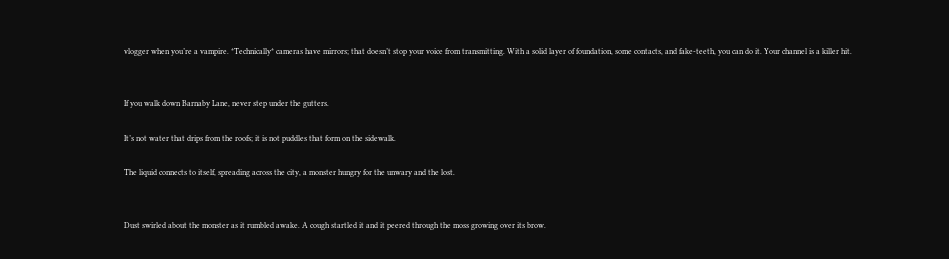vlogger when you’re a vampire. *Technically* cameras have mirrors; that doesn’t stop your voice from transmitting. With a solid layer of foundation, some contacts, and fake-teeth, you can do it. Your channel is a killer hit.


If you walk down Barnaby Lane, never step under the gutters.

It’s not water that drips from the roofs; it is not puddles that form on the sidewalk.

The liquid connects to itself, spreading across the city, a monster hungry for the unwary and the lost.


Dust swirled about the monster as it rumbled awake. A cough startled it and it peered through the moss growing over its brow.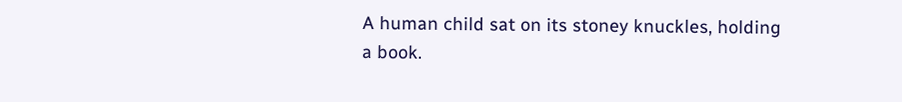A human child sat on its stoney knuckles, holding a book.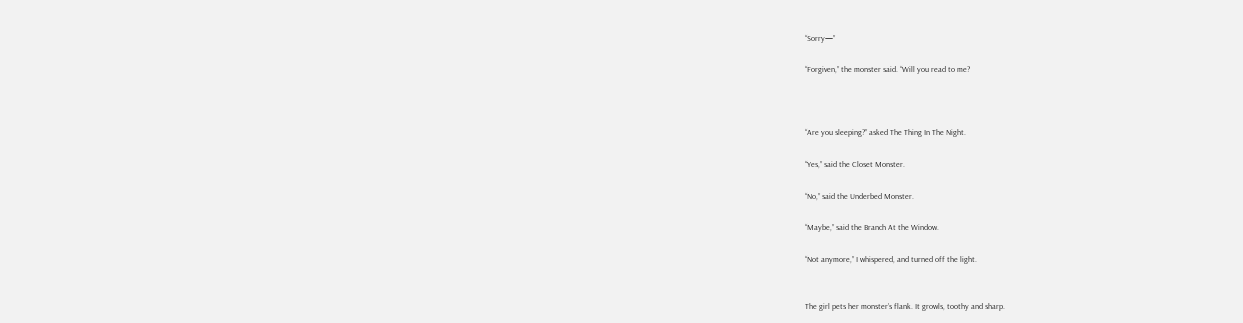“Sorry—”

“Forgiven,” the monster said. “Will you read to me?



“Are you sleeping?” asked The Thing In The Night.

“Yes,” said the Closet Monster.

“No,” said the Underbed Monster.

“Maybe,” said the Branch At the Window.

“Not anymore,” I whispered, and turned off the light.


The girl pets her monster’s flank. It growls, toothy and sharp.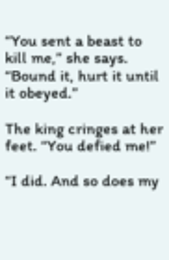“You sent a beast to kill me,” she says. “Bound it, hurt it until it obeyed.”

The king cringes at her feet. “You defied me!”

“I did. And so does my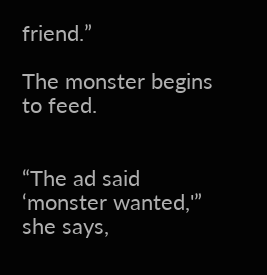friend.”

The monster begins to feed.


“The ad said ‘monster wanted,'” she says,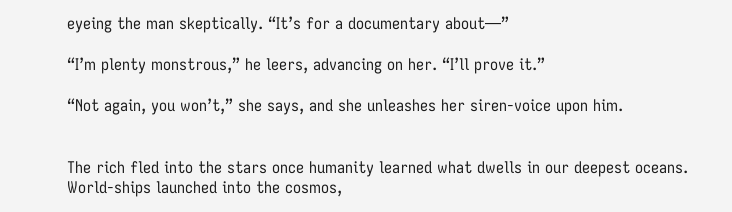eyeing the man skeptically. “It’s for a documentary about—”

“I’m plenty monstrous,” he leers, advancing on her. “I’ll prove it.”

“Not again, you won’t,” she says, and she unleashes her siren-voice upon him.


The rich fled into the stars once humanity learned what dwells in our deepest oceans. World-ships launched into the cosmos,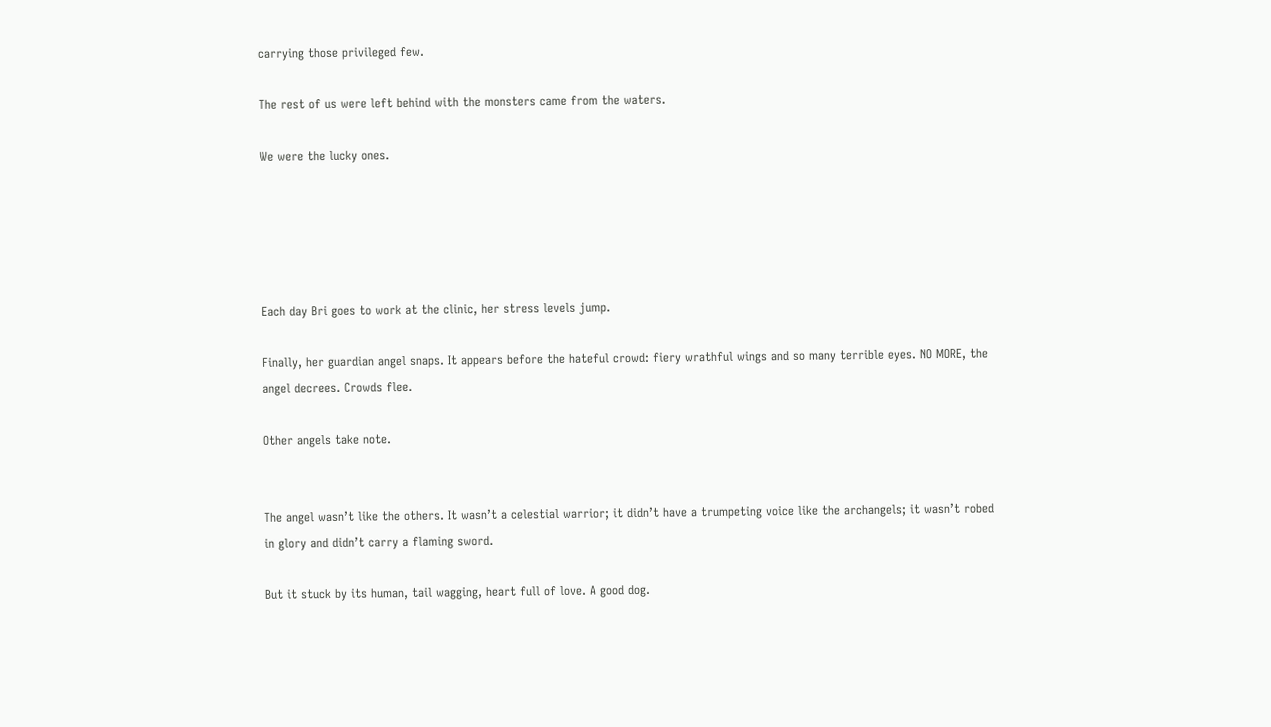carrying those privileged few.

The rest of us were left behind with the monsters came from the waters.

We were the lucky ones.





Each day Bri goes to work at the clinic, her stress levels jump.

Finally, her guardian angel snaps. It appears before the hateful crowd: fiery wrathful wings and so many terrible eyes. NO MORE, the angel decrees. Crowds flee.

Other angels take note.


The angel wasn’t like the others. It wasn’t a celestial warrior; it didn’t have a trumpeting voice like the archangels; it wasn’t robed in glory and didn’t carry a flaming sword.

But it stuck by its human, tail wagging, heart full of love. A good dog.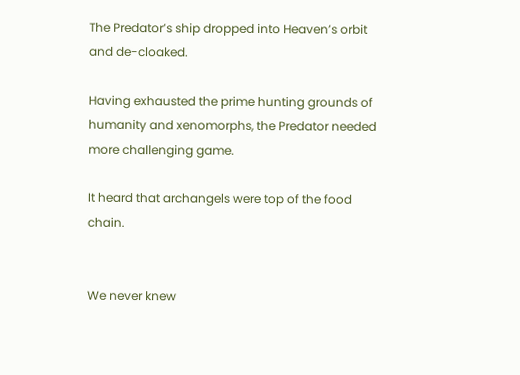The Predator’s ship dropped into Heaven’s orbit and de-cloaked.

Having exhausted the prime hunting grounds of humanity and xenomorphs, the Predator needed more challenging game.

It heard that archangels were top of the food chain.


We never knew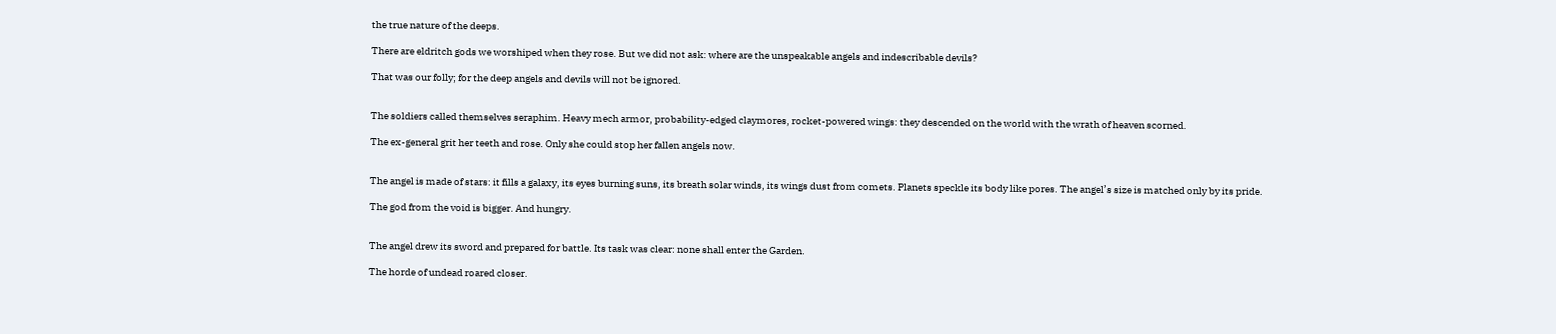the true nature of the deeps.

There are eldritch gods we worshiped when they rose. But we did not ask: where are the unspeakable angels and indescribable devils?

That was our folly; for the deep angels and devils will not be ignored.


The soldiers called themselves seraphim. Heavy mech armor, probability-edged claymores, rocket-powered wings: they descended on the world with the wrath of heaven scorned.

The ex-general grit her teeth and rose. Only she could stop her fallen angels now.


The angel is made of stars: it fills a galaxy, its eyes burning suns, its breath solar winds, its wings dust from comets. Planets speckle its body like pores. The angel’s size is matched only by its pride.

The god from the void is bigger. And hungry.


The angel drew its sword and prepared for battle. Its task was clear: none shall enter the Garden.

The horde of undead roared closer.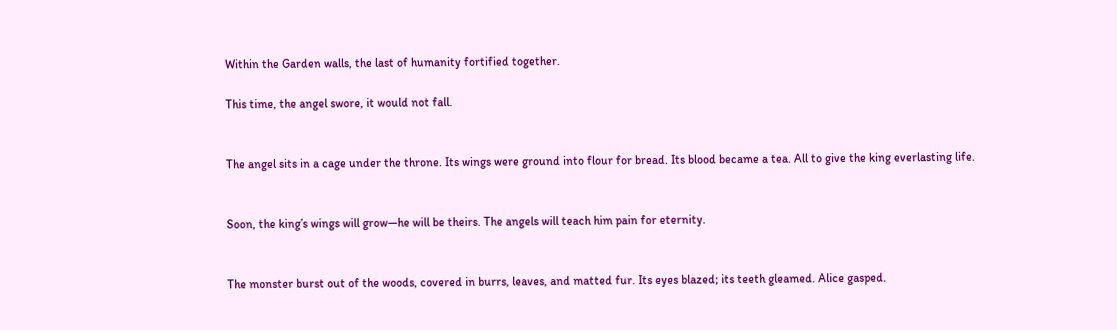Within the Garden walls, the last of humanity fortified together.

This time, the angel swore, it would not fall.


The angel sits in a cage under the throne. Its wings were ground into flour for bread. Its blood became a tea. All to give the king everlasting life.


Soon, the king’s wings will grow—he will be theirs. The angels will teach him pain for eternity.


The monster burst out of the woods, covered in burrs, leaves, and matted fur. Its eyes blazed; its teeth gleamed. Alice gasped.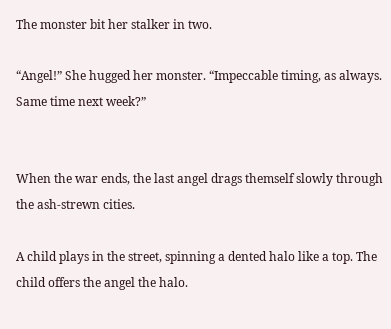The monster bit her stalker in two.

“Angel!” She hugged her monster. “Impeccable timing, as always. Same time next week?”


When the war ends, the last angel drags themself slowly through the ash-strewn cities.

A child plays in the street, spinning a dented halo like a top. The child offers the angel the halo.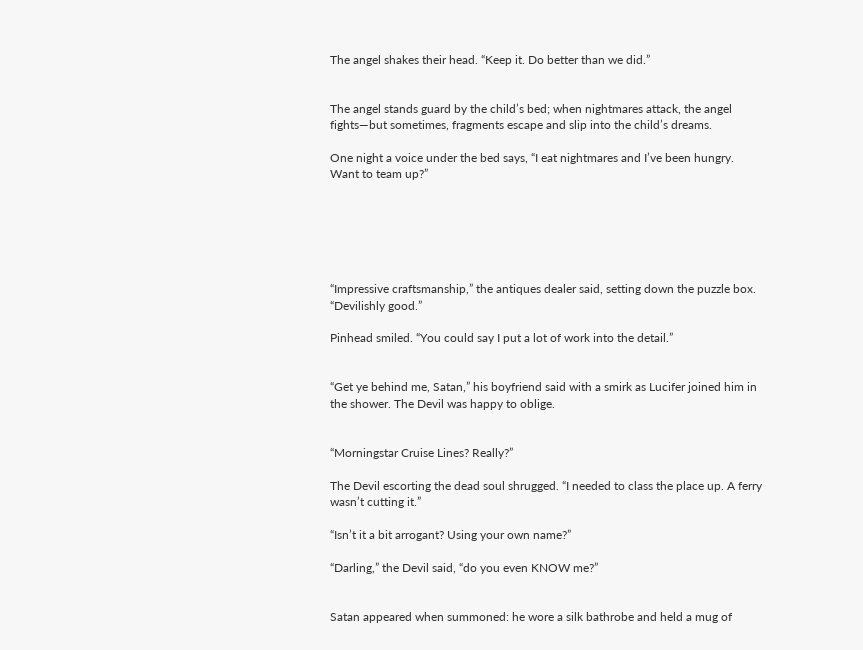The angel shakes their head. “Keep it. Do better than we did.”


The angel stands guard by the child’s bed; when nightmares attack, the angel fights—but sometimes, fragments escape and slip into the child’s dreams.

One night a voice under the bed says, “I eat nightmares and I’ve been hungry. Want to team up?”






“Impressive craftsmanship,” the antiques dealer said, setting down the puzzle box. “Devilishly good.”

Pinhead smiled. “You could say I put a lot of work into the detail.”


“Get ye behind me, Satan,” his boyfriend said with a smirk as Lucifer joined him in the shower. The Devil was happy to oblige.


“Morningstar Cruise Lines? Really?”

The Devil escorting the dead soul shrugged. “I needed to class the place up. A ferry wasn’t cutting it.”

“Isn’t it a bit arrogant? Using your own name?”

“Darling,” the Devil said, “do you even KNOW me?”


Satan appeared when summoned: he wore a silk bathrobe and held a mug of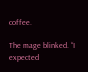coffee.

The mage blinked. “I expected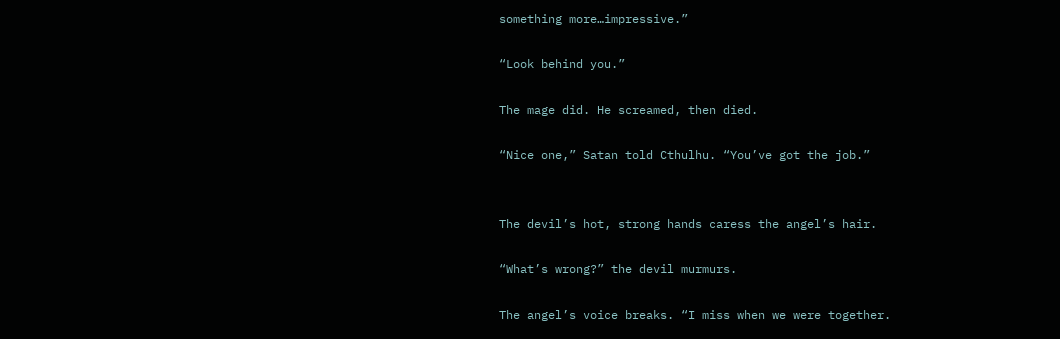something more…impressive.”

“Look behind you.”

The mage did. He screamed, then died.

“Nice one,” Satan told Cthulhu. “You’ve got the job.”


The devil’s hot, strong hands caress the angel’s hair.

“What’s wrong?” the devil murmurs.

The angel’s voice breaks. “I miss when we were together.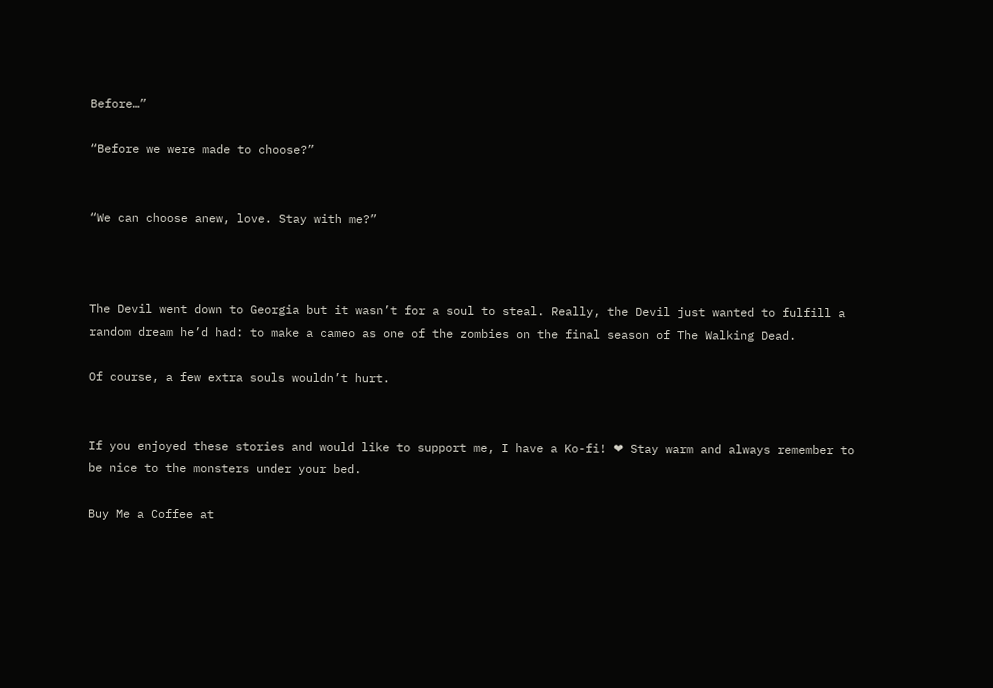Before…”

“Before we were made to choose?”


“We can choose anew, love. Stay with me?”



The Devil went down to Georgia but it wasn’t for a soul to steal. Really, the Devil just wanted to fulfill a random dream he’d had: to make a cameo as one of the zombies on the final season of The Walking Dead.

Of course, a few extra souls wouldn’t hurt.


If you enjoyed these stories and would like to support me, I have a Ko-fi! ❤ Stay warm and always remember to be nice to the monsters under your bed.

Buy Me a Coffee at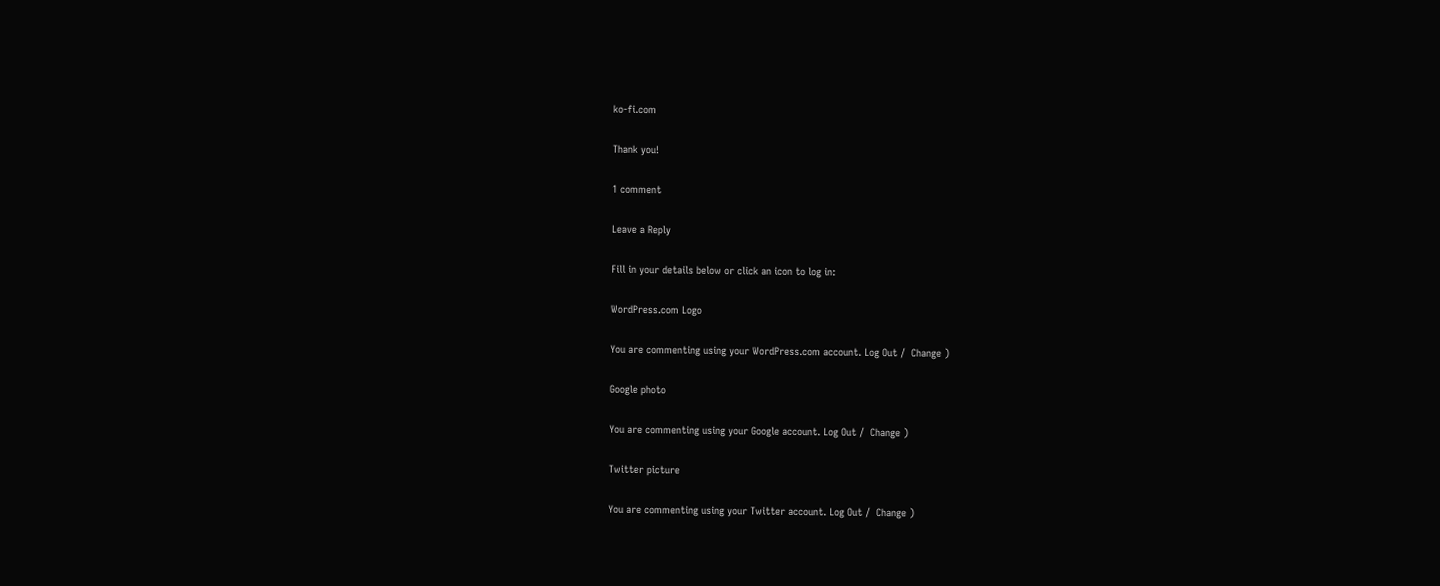ko-fi.com

Thank you!

1 comment

Leave a Reply

Fill in your details below or click an icon to log in:

WordPress.com Logo

You are commenting using your WordPress.com account. Log Out /  Change )

Google photo

You are commenting using your Google account. Log Out /  Change )

Twitter picture

You are commenting using your Twitter account. Log Out /  Change )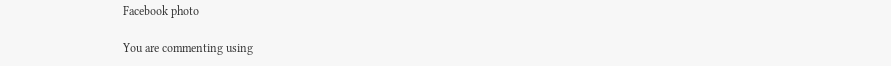Facebook photo

You are commenting using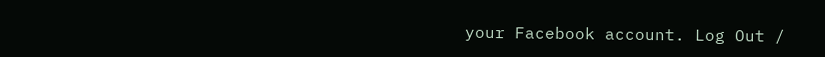your Facebook account. Log Out /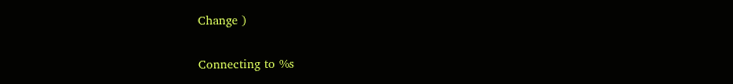Change )

Connecting to %s